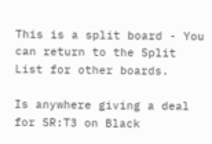This is a split board - You can return to the Split List for other boards.

Is anywhere giving a deal for SR:T3 on Black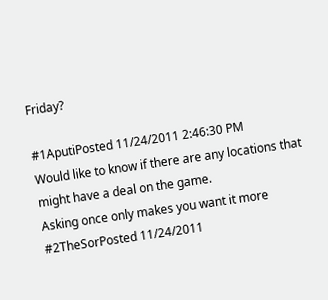Friday?

#1AputiPosted 11/24/2011 2:46:30 PM
Would like to know if there are any locations that might have a deal on the game.
Asking once only makes you want it more
#2TheSorPosted 11/24/2011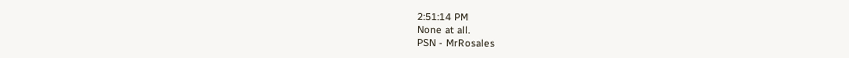2:51:14 PM
None at all.
PSN - MrRosales